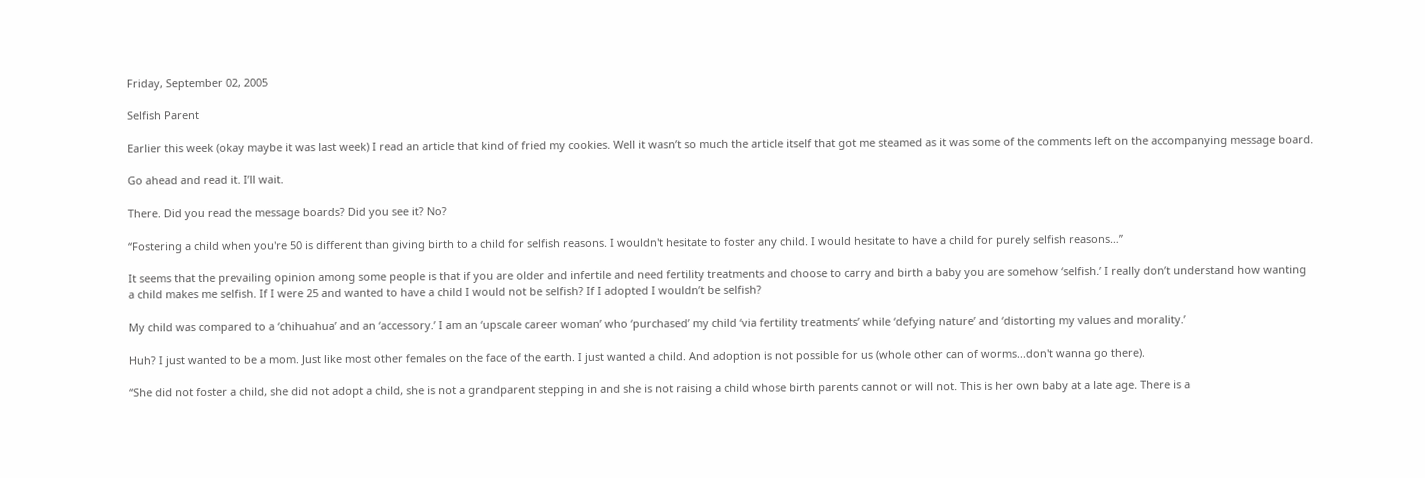Friday, September 02, 2005

Selfish Parent

Earlier this week (okay maybe it was last week) I read an article that kind of fried my cookies. Well it wasn’t so much the article itself that got me steamed as it was some of the comments left on the accompanying message board.

Go ahead and read it. I’ll wait.

There. Did you read the message boards? Did you see it? No?

“Fostering a child when you're 50 is different than giving birth to a child for selfish reasons. I wouldn't hesitate to foster any child. I would hesitate to have a child for purely selfish reasons…”

It seems that the prevailing opinion among some people is that if you are older and infertile and need fertility treatments and choose to carry and birth a baby you are somehow ‘selfish.’ I really don’t understand how wanting a child makes me selfish. If I were 25 and wanted to have a child I would not be selfish? If I adopted I wouldn’t be selfish?

My child was compared to a ‘chihuahua’ and an ‘accessory.’ I am an ‘upscale career woman’ who ‘purchased’ my child ‘via fertility treatments’ while ‘defying nature’ and ‘distorting my values and morality.’

Huh? I just wanted to be a mom. Just like most other females on the face of the earth. I just wanted a child. And adoption is not possible for us (whole other can of worms...don't wanna go there).

“She did not foster a child, she did not adopt a child, she is not a grandparent stepping in and she is not raising a child whose birth parents cannot or will not. This is her own baby at a late age. There is a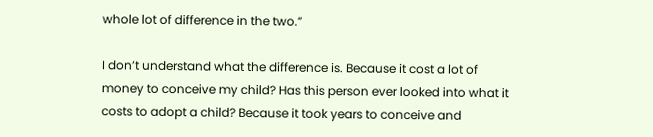whole lot of difference in the two.”

I don’t understand what the difference is. Because it cost a lot of money to conceive my child? Has this person ever looked into what it costs to adopt a child? Because it took years to conceive and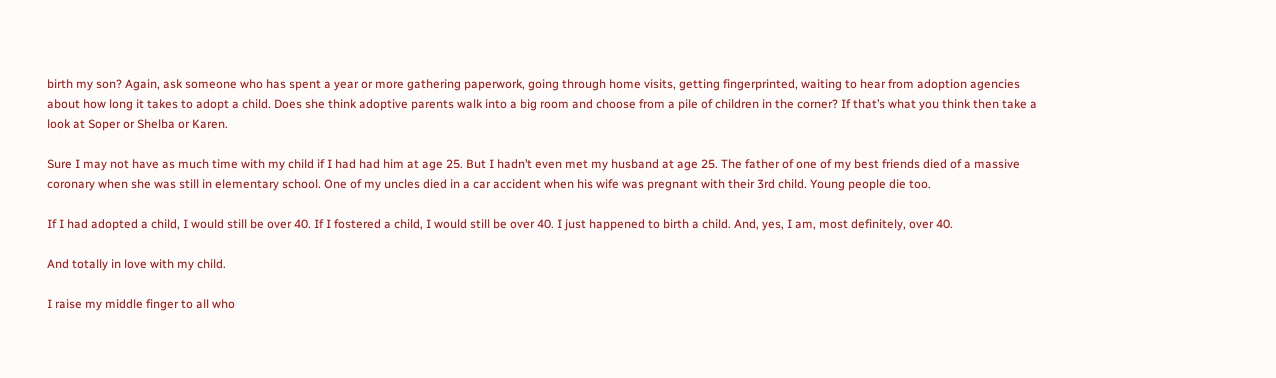birth my son? Again, ask someone who has spent a year or more gathering paperwork, going through home visits, getting fingerprinted, waiting to hear from adoption agencies about how long it takes to adopt a child. Does she think adoptive parents walk into a big room and choose from a pile of children in the corner? If that’s what you think then take a look at Soper or Shelba or Karen.

Sure I may not have as much time with my child if I had had him at age 25. But I hadn’t even met my husband at age 25. The father of one of my best friends died of a massive coronary when she was still in elementary school. One of my uncles died in a car accident when his wife was pregnant with their 3rd child. Young people die too.

If I had adopted a child, I would still be over 40. If I fostered a child, I would still be over 40. I just happened to birth a child. And, yes, I am, most definitely, over 40.

And totally in love with my child.

I raise my middle finger to all who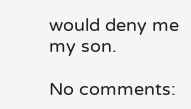would deny me my son.

No comments: